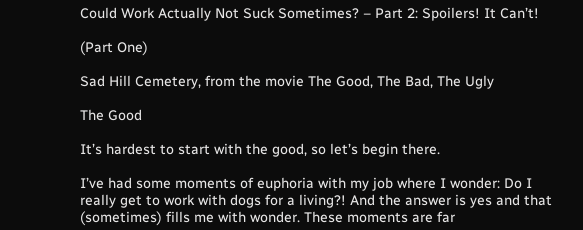Could Work Actually Not Suck Sometimes? – Part 2: Spoilers! It Can’t!

(Part One)

Sad Hill Cemetery, from the movie The Good, The Bad, The Ugly

The Good

It’s hardest to start with the good, so let’s begin there.

I’ve had some moments of euphoria with my job where I wonder: Do I really get to work with dogs for a living?! And the answer is yes and that (sometimes) fills me with wonder. These moments are far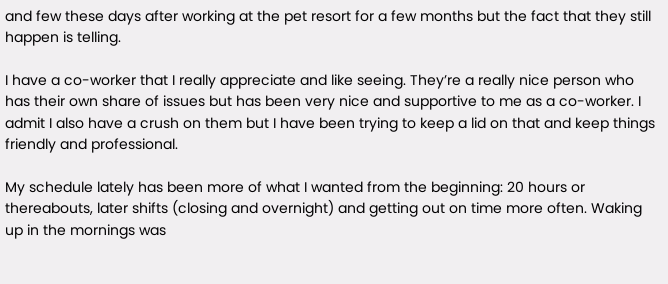and few these days after working at the pet resort for a few months but the fact that they still happen is telling.

I have a co-worker that I really appreciate and like seeing. They’re a really nice person who has their own share of issues but has been very nice and supportive to me as a co-worker. I admit I also have a crush on them but I have been trying to keep a lid on that and keep things friendly and professional.

My schedule lately has been more of what I wanted from the beginning: 20 hours or thereabouts, later shifts (closing and overnight) and getting out on time more often. Waking up in the mornings was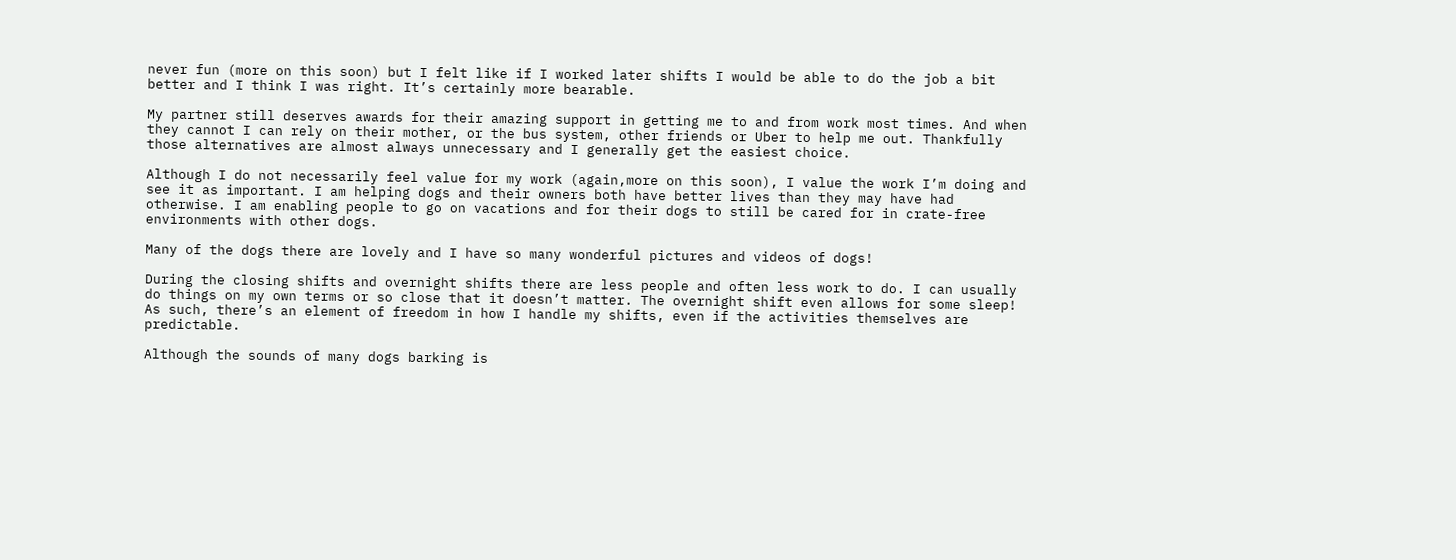never fun (more on this soon) but I felt like if I worked later shifts I would be able to do the job a bit better and I think I was right. It’s certainly more bearable.

My partner still deserves awards for their amazing support in getting me to and from work most times. And when they cannot I can rely on their mother, or the bus system, other friends or Uber to help me out. Thankfully those alternatives are almost always unnecessary and I generally get the easiest choice.

Although I do not necessarily feel value for my work (again,more on this soon), I value the work I’m doing and see it as important. I am helping dogs and their owners both have better lives than they may have had otherwise. I am enabling people to go on vacations and for their dogs to still be cared for in crate-free environments with other dogs.

Many of the dogs there are lovely and I have so many wonderful pictures and videos of dogs!

During the closing shifts and overnight shifts there are less people and often less work to do. I can usually do things on my own terms or so close that it doesn’t matter. The overnight shift even allows for some sleep! As such, there’s an element of freedom in how I handle my shifts, even if the activities themselves are predictable.

Although the sounds of many dogs barking is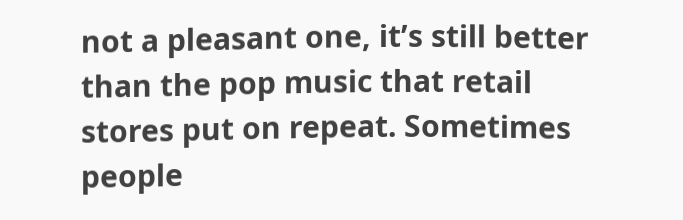not a pleasant one, it’s still better than the pop music that retail stores put on repeat. Sometimes people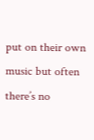put on their own music but often there’s no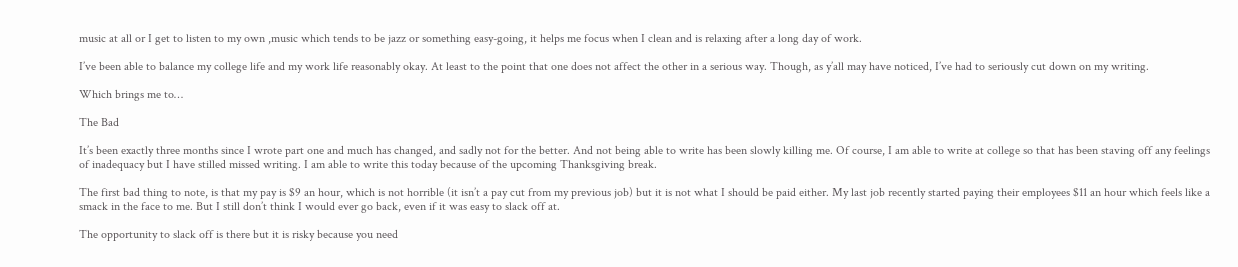music at all or I get to listen to my own ,music which tends to be jazz or something easy-going, it helps me focus when I clean and is relaxing after a long day of work.

I’ve been able to balance my college life and my work life reasonably okay. At least to the point that one does not affect the other in a serious way. Though, as y’all may have noticed, I’ve had to seriously cut down on my writing.

Which brings me to…

The Bad

It’s been exactly three months since I wrote part one and much has changed, and sadly not for the better. And not being able to write has been slowly killing me. Of course, I am able to write at college so that has been staving off any feelings of inadequacy but I have stilled missed writing. I am able to write this today because of the upcoming Thanksgiving break.

The first bad thing to note, is that my pay is $9 an hour, which is not horrible (it isn’t a pay cut from my previous job) but it is not what I should be paid either. My last job recently started paying their employees $11 an hour which feels like a smack in the face to me. But I still don’t think I would ever go back, even if it was easy to slack off at.

The opportunity to slack off is there but it is risky because you need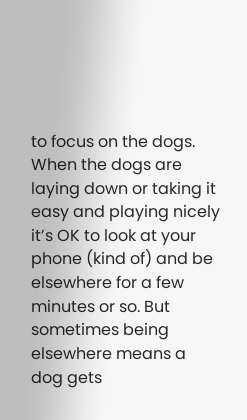to focus on the dogs. When the dogs are laying down or taking it easy and playing nicely it’s OK to look at your phone (kind of) and be elsewhere for a few minutes or so. But sometimes being elsewhere means a dog gets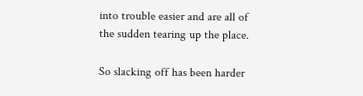into trouble easier and are all of the sudden tearing up the place.

So slacking off has been harder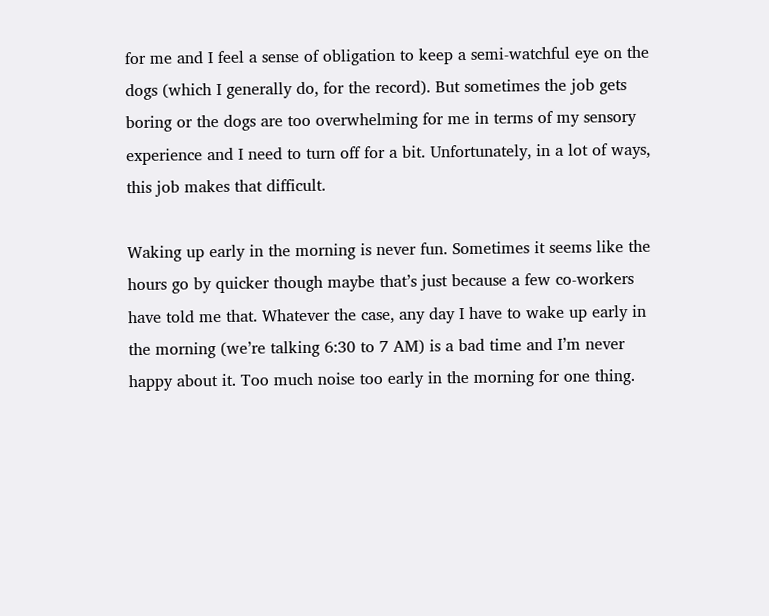for me and I feel a sense of obligation to keep a semi-watchful eye on the dogs (which I generally do, for the record). But sometimes the job gets boring or the dogs are too overwhelming for me in terms of my sensory experience and I need to turn off for a bit. Unfortunately, in a lot of ways, this job makes that difficult.

Waking up early in the morning is never fun. Sometimes it seems like the hours go by quicker though maybe that’s just because a few co-workers have told me that. Whatever the case, any day I have to wake up early in the morning (we’re talking 6:30 to 7 AM) is a bad time and I’m never happy about it. Too much noise too early in the morning for one thing.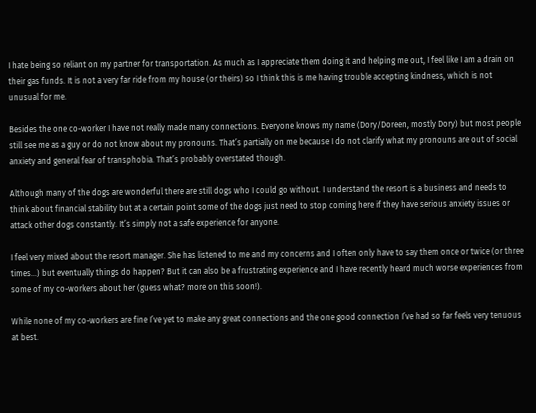I hate being so reliant on my partner for transportation. As much as I appreciate them doing it and helping me out, I feel like I am a drain on their gas funds. It is not a very far ride from my house (or theirs) so I think this is me having trouble accepting kindness, which is not unusual for me.

Besides the one co-worker I have not really made many connections. Everyone knows my name (Dory/Doreen, mostly Dory) but most people still see me as a guy or do not know about my pronouns. That’s partially on me because I do not clarify what my pronouns are out of social anxiety and general fear of transphobia. That’s probably overstated though.

Although many of the dogs are wonderful there are still dogs who I could go without. I understand the resort is a business and needs to think about financial stability but at a certain point some of the dogs just need to stop coming here if they have serious anxiety issues or attack other dogs constantly. It’s simply not a safe experience for anyone.

I feel very mixed about the resort manager. She has listened to me and my concerns and I often only have to say them once or twice (or three times…) but eventually things do happen? But it can also be a frustrating experience and I have recently heard much worse experiences from some of my co-workers about her (guess what? more on this soon!).

While none of my co-workers are fine I’ve yet to make any great connections and the one good connection I’ve had so far feels very tenuous at best.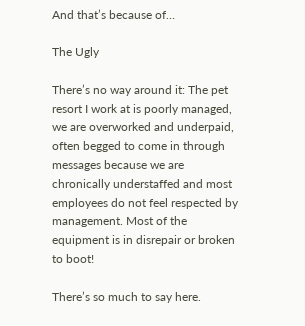And that’s because of…

The Ugly

There’s no way around it: The pet resort I work at is poorly managed, we are overworked and underpaid, often begged to come in through messages because we are chronically understaffed and most employees do not feel respected by management. Most of the equipment is in disrepair or broken to boot!

There’s so much to say here.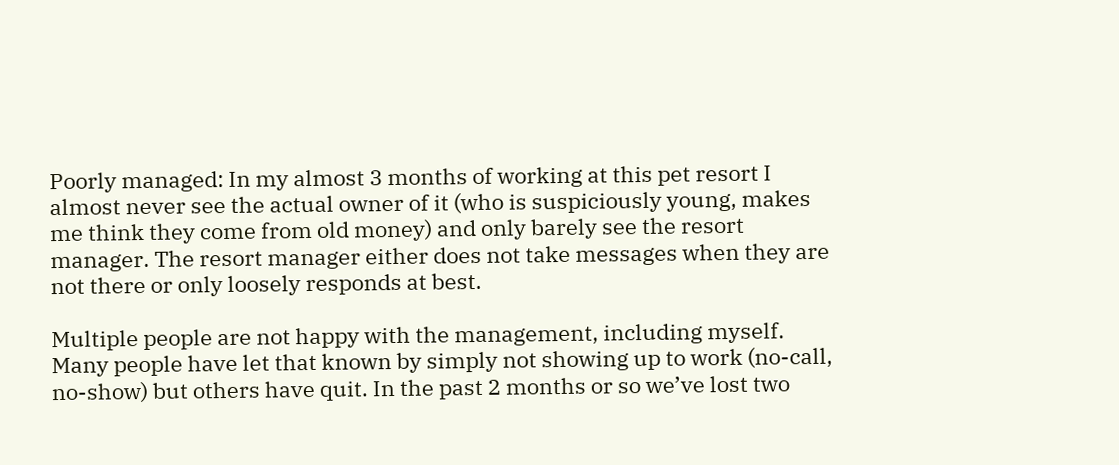Poorly managed: In my almost 3 months of working at this pet resort I almost never see the actual owner of it (who is suspiciously young, makes me think they come from old money) and only barely see the resort manager. The resort manager either does not take messages when they are not there or only loosely responds at best.

Multiple people are not happy with the management, including myself. Many people have let that known by simply not showing up to work (no-call, no-show) but others have quit. In the past 2 months or so we’ve lost two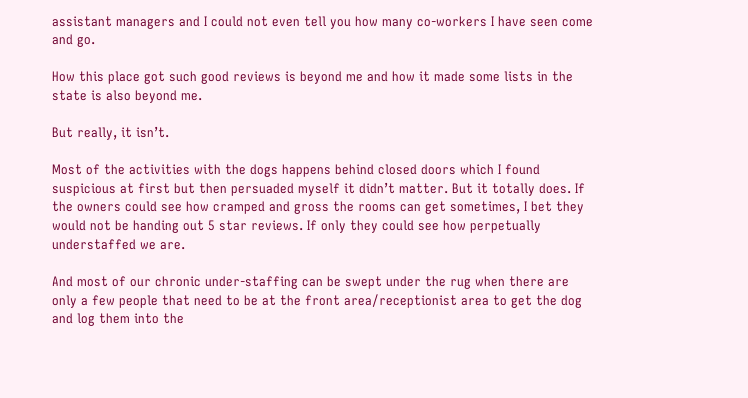assistant managers and I could not even tell you how many co-workers I have seen come and go.

How this place got such good reviews is beyond me and how it made some lists in the state is also beyond me.

But really, it isn’t.

Most of the activities with the dogs happens behind closed doors which I found suspicious at first but then persuaded myself it didn’t matter. But it totally does. If the owners could see how cramped and gross the rooms can get sometimes, I bet they would not be handing out 5 star reviews. If only they could see how perpetually understaffed we are.

And most of our chronic under-staffing can be swept under the rug when there are only a few people that need to be at the front area/receptionist area to get the dog and log them into the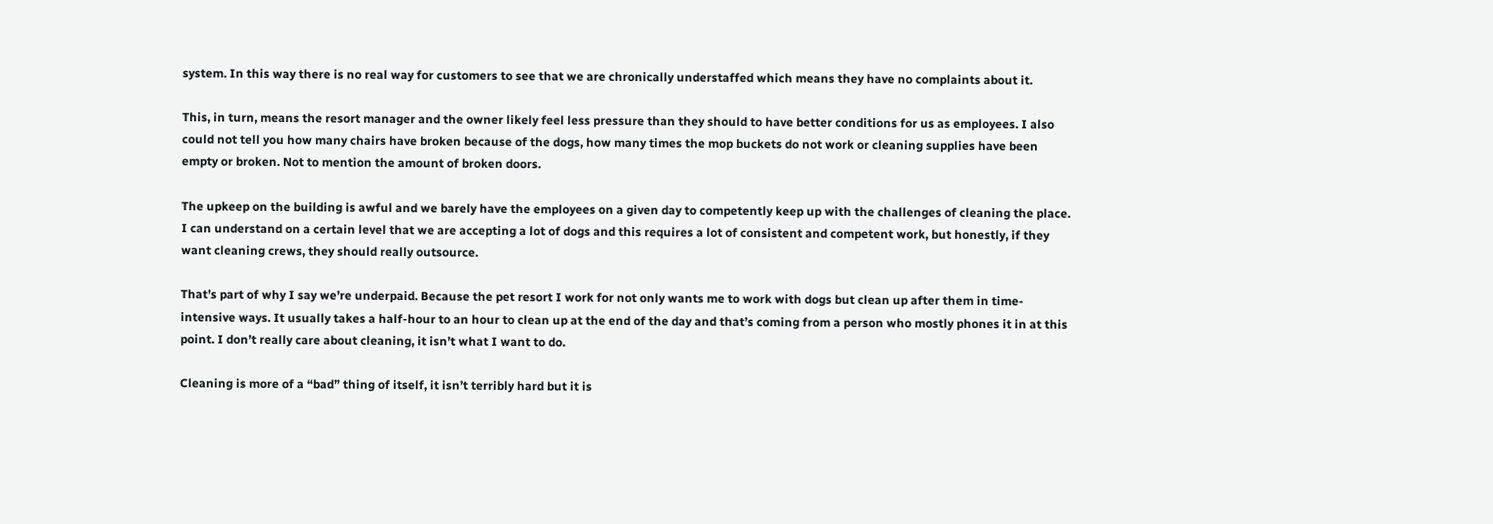system. In this way there is no real way for customers to see that we are chronically understaffed which means they have no complaints about it.

This, in turn, means the resort manager and the owner likely feel less pressure than they should to have better conditions for us as employees. I also could not tell you how many chairs have broken because of the dogs, how many times the mop buckets do not work or cleaning supplies have been empty or broken. Not to mention the amount of broken doors.

The upkeep on the building is awful and we barely have the employees on a given day to competently keep up with the challenges of cleaning the place. I can understand on a certain level that we are accepting a lot of dogs and this requires a lot of consistent and competent work, but honestly, if they want cleaning crews, they should really outsource.

That’s part of why I say we’re underpaid. Because the pet resort I work for not only wants me to work with dogs but clean up after them in time-intensive ways. It usually takes a half-hour to an hour to clean up at the end of the day and that’s coming from a person who mostly phones it in at this point. I don’t really care about cleaning, it isn’t what I want to do.

Cleaning is more of a “bad” thing of itself, it isn’t terribly hard but it is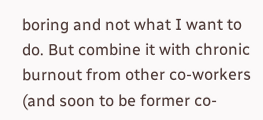boring and not what I want to do. But combine it with chronic burnout from other co-workers (and soon to be former co-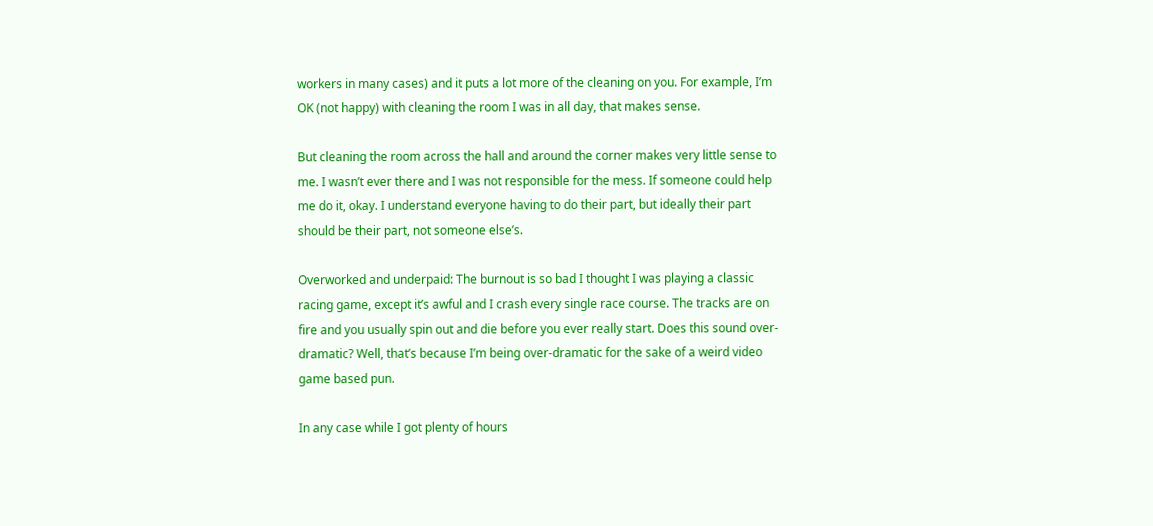workers in many cases) and it puts a lot more of the cleaning on you. For example, I’m OK (not happy) with cleaning the room I was in all day, that makes sense.

But cleaning the room across the hall and around the corner makes very little sense to me. I wasn’t ever there and I was not responsible for the mess. If someone could help me do it, okay. I understand everyone having to do their part, but ideally their part should be their part, not someone else’s.

Overworked and underpaid: The burnout is so bad I thought I was playing a classic racing game, except it’s awful and I crash every single race course. The tracks are on fire and you usually spin out and die before you ever really start. Does this sound over-dramatic? Well, that’s because I’m being over-dramatic for the sake of a weird video game based pun.

In any case while I got plenty of hours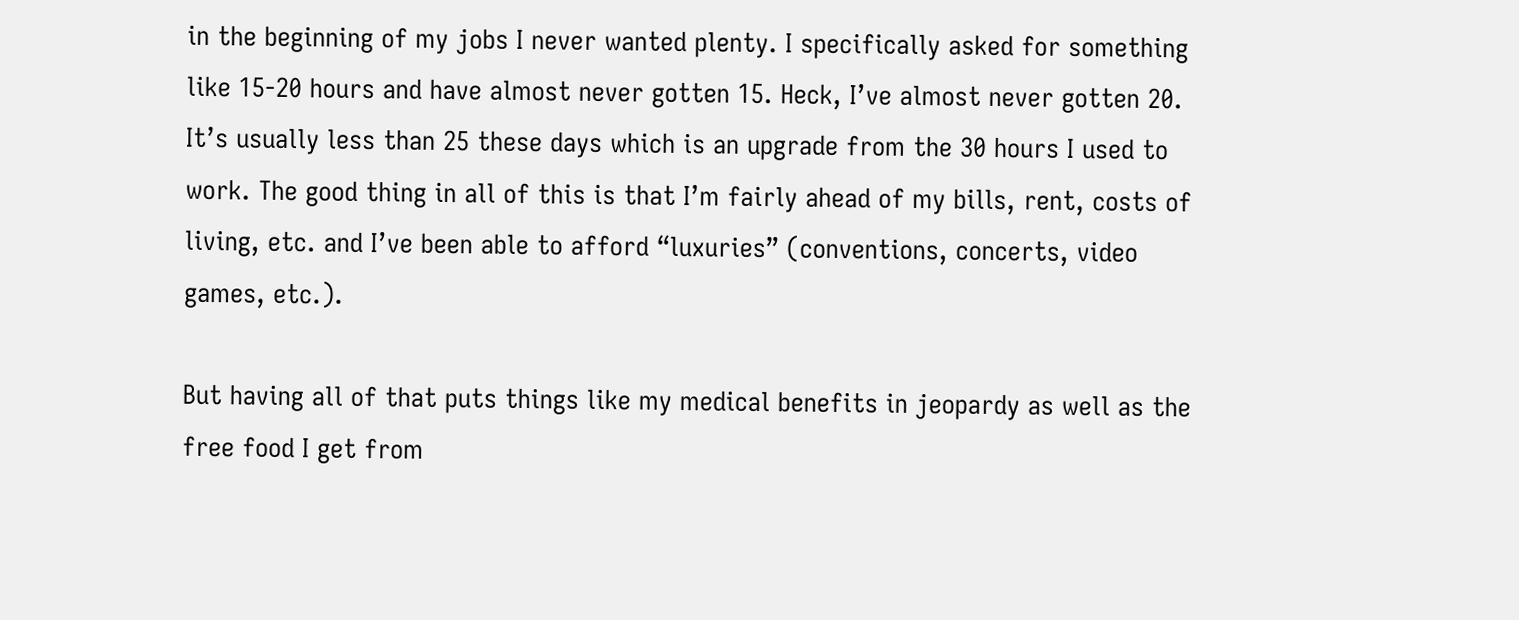in the beginning of my jobs I never wanted plenty. I specifically asked for something like 15-20 hours and have almost never gotten 15. Heck, I’ve almost never gotten 20. It’s usually less than 25 these days which is an upgrade from the 30 hours I used to work. The good thing in all of this is that I’m fairly ahead of my bills, rent, costs of living, etc. and I’ve been able to afford “luxuries” (conventions, concerts, video games, etc.).

But having all of that puts things like my medical benefits in jeopardy as well as the free food I get from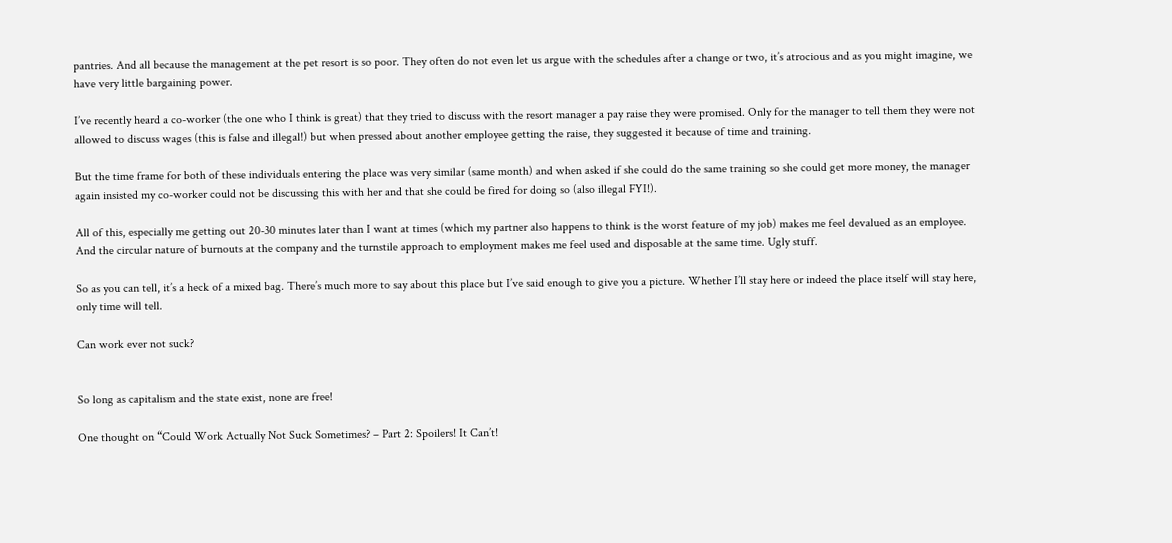pantries. And all because the management at the pet resort is so poor. They often do not even let us argue with the schedules after a change or two, it’s atrocious and as you might imagine, we have very little bargaining power.

I’ve recently heard a co-worker (the one who I think is great) that they tried to discuss with the resort manager a pay raise they were promised. Only for the manager to tell them they were not allowed to discuss wages (this is false and illegal!) but when pressed about another employee getting the raise, they suggested it because of time and training.

But the time frame for both of these individuals entering the place was very similar (same month) and when asked if she could do the same training so she could get more money, the manager again insisted my co-worker could not be discussing this with her and that she could be fired for doing so (also illegal FYI!).

All of this, especially me getting out 20-30 minutes later than I want at times (which my partner also happens to think is the worst feature of my job) makes me feel devalued as an employee. And the circular nature of burnouts at the company and the turnstile approach to employment makes me feel used and disposable at the same time. Ugly stuff.

So as you can tell, it’s a heck of a mixed bag. There’s much more to say about this place but I’ve said enough to give you a picture. Whether I’ll stay here or indeed the place itself will stay here, only time will tell.

Can work ever not suck?


So long as capitalism and the state exist, none are free!

One thought on “Could Work Actually Not Suck Sometimes? – Part 2: Spoilers! It Can’t!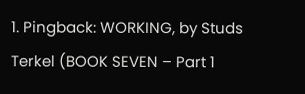1. Pingback: WORKING, by Studs Terkel (BOOK SEVEN – Part 1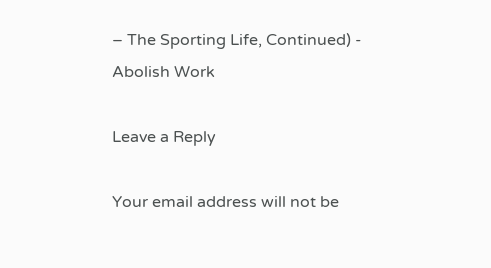– The Sporting Life, Continued) - Abolish Work

Leave a Reply

Your email address will not be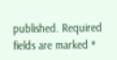published. Required fields are marked *